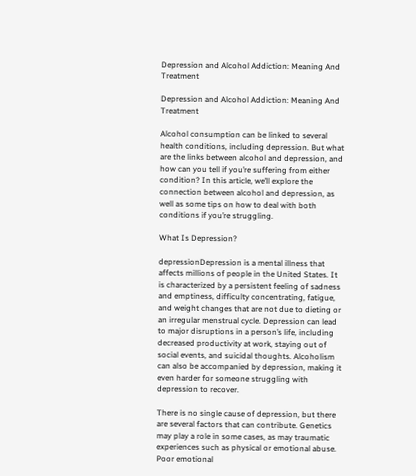Depression and Alcohol Addiction: Meaning And Treatment

Depression and Alcohol Addiction: Meaning And Treatment

Alcohol consumption can be linked to several health conditions, including depression. But what are the links between alcohol and depression, and how can you tell if you’re suffering from either condition? In this article, we’ll explore the connection between alcohol and depression, as well as some tips on how to deal with both conditions if you’re struggling.

What Is Depression?

depressionDepression is a mental illness that affects millions of people in the United States. It is characterized by a persistent feeling of sadness and emptiness, difficulty concentrating, fatigue, and weight changes that are not due to dieting or an irregular menstrual cycle. Depression can lead to major disruptions in a person’s life, including decreased productivity at work, staying out of social events, and suicidal thoughts. Alcoholism can also be accompanied by depression, making it even harder for someone struggling with depression to recover.

There is no single cause of depression, but there are several factors that can contribute. Genetics may play a role in some cases, as may traumatic experiences such as physical or emotional abuse. Poor emotional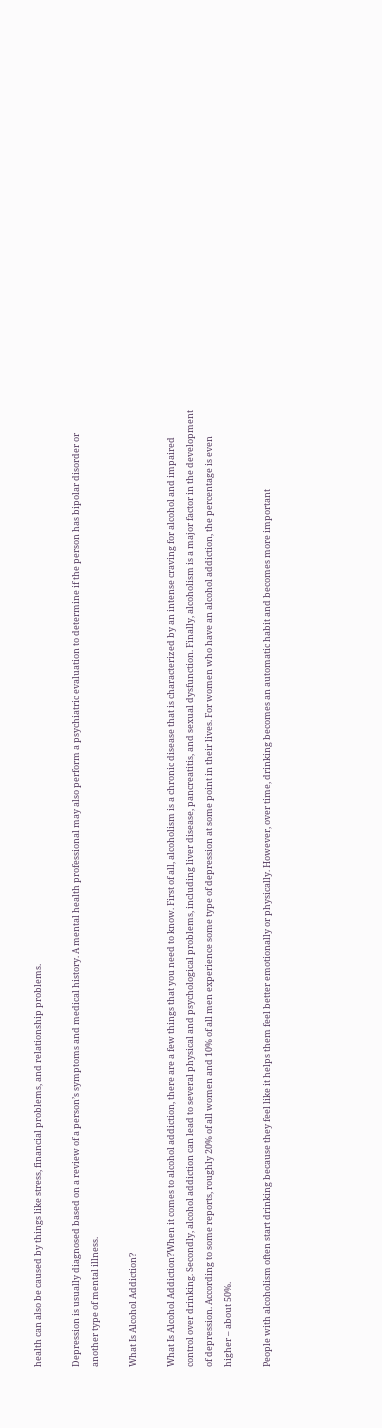health can also be caused by things like stress, financial problems, and relationship problems.

Depression is usually diagnosed based on a review of a person’s symptoms and medical history. A mental health professional may also perform a psychiatric evaluation to determine if the person has bipolar disorder or another type of mental illness.

What Is Alcohol Addiction?

What Is Alcohol Addiction?When it comes to alcohol addiction, there are a few things that you need to know. First of all, alcoholism is a chronic disease that is characterized by an intense craving for alcohol and impaired control over drinking. Secondly, alcohol addiction can lead to several physical and psychological problems, including liver disease, pancreatitis, and sexual dysfunction. Finally, alcoholism is a major factor in the development of depression. According to some reports, roughly 20% of all women and 10% of all men experience some type of depression at some point in their lives. For women who have an alcohol addiction, the percentage is even higher – about 50%.

People with alcoholism often start drinking because they feel like it helps them feel better emotionally or physically. However, over time, drinking becomes an automatic habit and becomes more important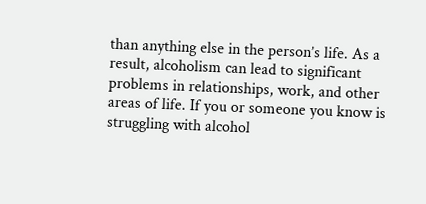than anything else in the person’s life. As a result, alcoholism can lead to significant problems in relationships, work, and other areas of life. If you or someone you know is struggling with alcohol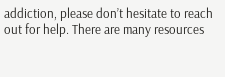addiction, please don’t hesitate to reach out for help. There are many resources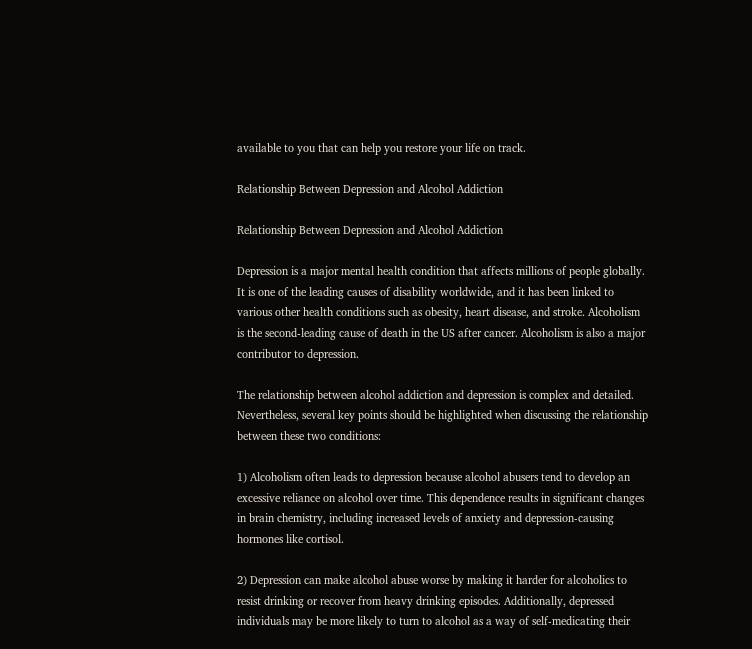available to you that can help you restore your life on track.

Relationship Between Depression and Alcohol Addiction

Relationship Between Depression and Alcohol Addiction

Depression is a major mental health condition that affects millions of people globally. It is one of the leading causes of disability worldwide, and it has been linked to various other health conditions such as obesity, heart disease, and stroke. Alcoholism is the second-leading cause of death in the US after cancer. Alcoholism is also a major contributor to depression.

The relationship between alcohol addiction and depression is complex and detailed. Nevertheless, several key points should be highlighted when discussing the relationship between these two conditions:

1) Alcoholism often leads to depression because alcohol abusers tend to develop an excessive reliance on alcohol over time. This dependence results in significant changes in brain chemistry, including increased levels of anxiety and depression-causing hormones like cortisol.

2) Depression can make alcohol abuse worse by making it harder for alcoholics to resist drinking or recover from heavy drinking episodes. Additionally, depressed individuals may be more likely to turn to alcohol as a way of self-medicating their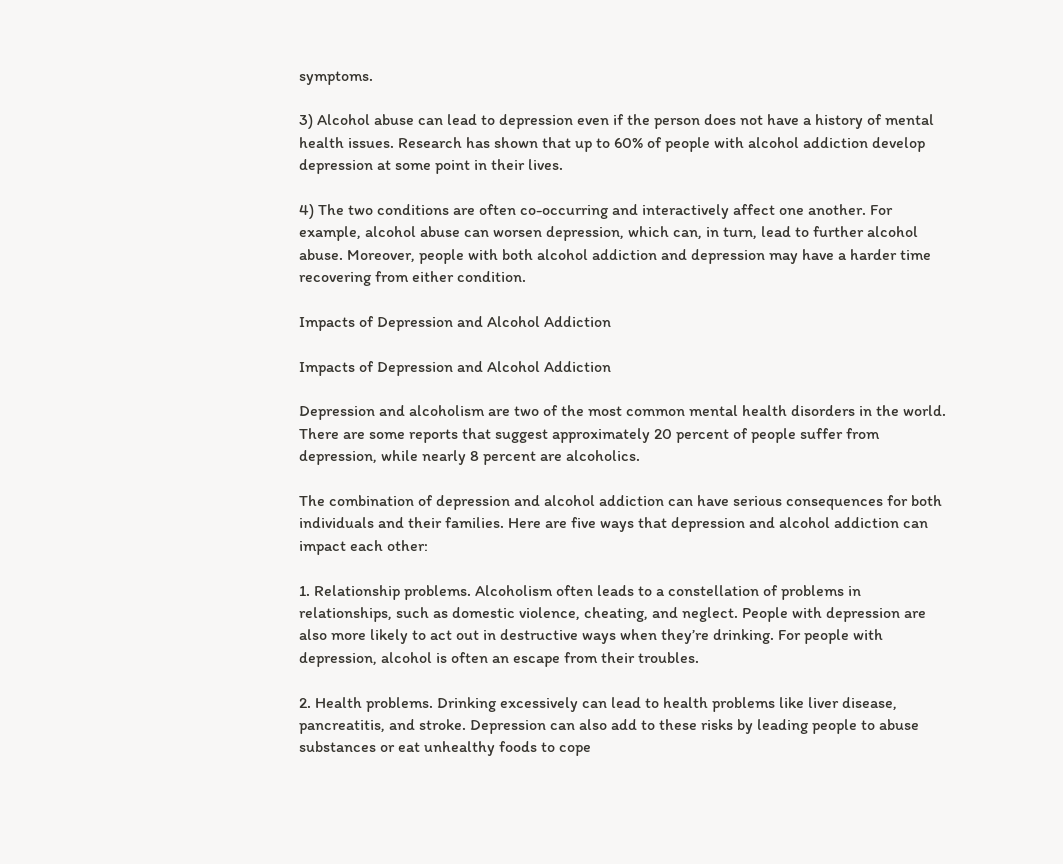symptoms.

3) Alcohol abuse can lead to depression even if the person does not have a history of mental health issues. Research has shown that up to 60% of people with alcohol addiction develop depression at some point in their lives.

4) The two conditions are often co-occurring and interactively affect one another. For example, alcohol abuse can worsen depression, which can, in turn, lead to further alcohol abuse. Moreover, people with both alcohol addiction and depression may have a harder time recovering from either condition.

Impacts of Depression and Alcohol Addiction

Impacts of Depression and Alcohol Addiction

Depression and alcoholism are two of the most common mental health disorders in the world. There are some reports that suggest approximately 20 percent of people suffer from depression, while nearly 8 percent are alcoholics.

The combination of depression and alcohol addiction can have serious consequences for both individuals and their families. Here are five ways that depression and alcohol addiction can impact each other:

1. Relationship problems. Alcoholism often leads to a constellation of problems in relationships, such as domestic violence, cheating, and neglect. People with depression are also more likely to act out in destructive ways when they’re drinking. For people with depression, alcohol is often an escape from their troubles.

2. Health problems. Drinking excessively can lead to health problems like liver disease, pancreatitis, and stroke. Depression can also add to these risks by leading people to abuse substances or eat unhealthy foods to cope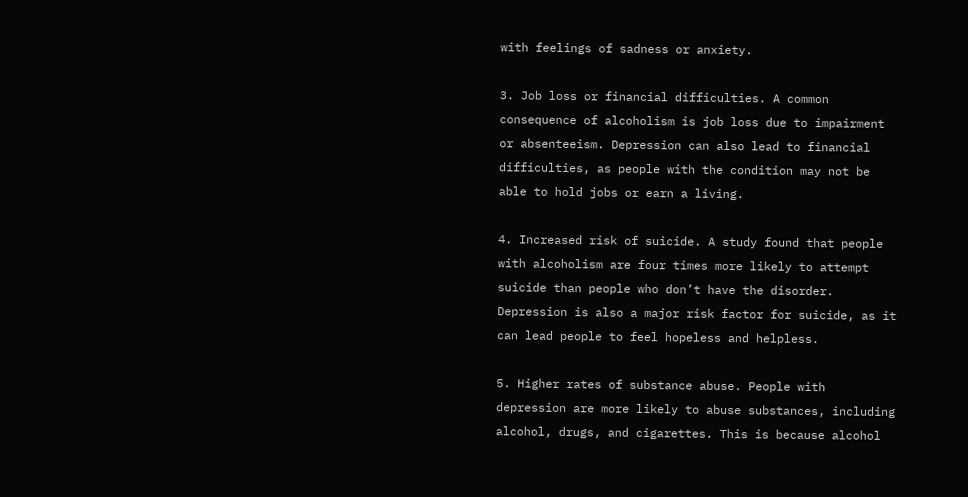with feelings of sadness or anxiety.

3. Job loss or financial difficulties. A common consequence of alcoholism is job loss due to impairment or absenteeism. Depression can also lead to financial difficulties, as people with the condition may not be able to hold jobs or earn a living.

4. Increased risk of suicide. A study found that people with alcoholism are four times more likely to attempt suicide than people who don’t have the disorder. Depression is also a major risk factor for suicide, as it can lead people to feel hopeless and helpless.

5. Higher rates of substance abuse. People with depression are more likely to abuse substances, including alcohol, drugs, and cigarettes. This is because alcohol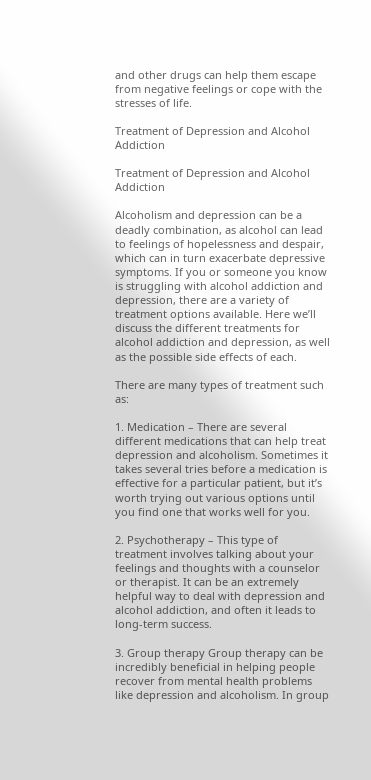and other drugs can help them escape from negative feelings or cope with the stresses of life.

Treatment of Depression and Alcohol Addiction

Treatment of Depression and Alcohol Addiction

Alcoholism and depression can be a deadly combination, as alcohol can lead to feelings of hopelessness and despair, which can in turn exacerbate depressive symptoms. If you or someone you know is struggling with alcohol addiction and depression, there are a variety of treatment options available. Here we’ll discuss the different treatments for alcohol addiction and depression, as well as the possible side effects of each.

There are many types of treatment such as:

1. Medication – There are several different medications that can help treat depression and alcoholism. Sometimes it takes several tries before a medication is effective for a particular patient, but it’s worth trying out various options until you find one that works well for you.

2. Psychotherapy – This type of treatment involves talking about your feelings and thoughts with a counselor or therapist. It can be an extremely helpful way to deal with depression and alcohol addiction, and often it leads to long-term success.

3. Group therapy Group therapy can be incredibly beneficial in helping people recover from mental health problems like depression and alcoholism. In group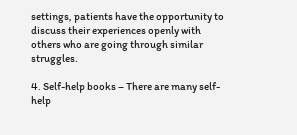settings, patients have the opportunity to discuss their experiences openly with others who are going through similar struggles.

4. Self-help books – There are many self-help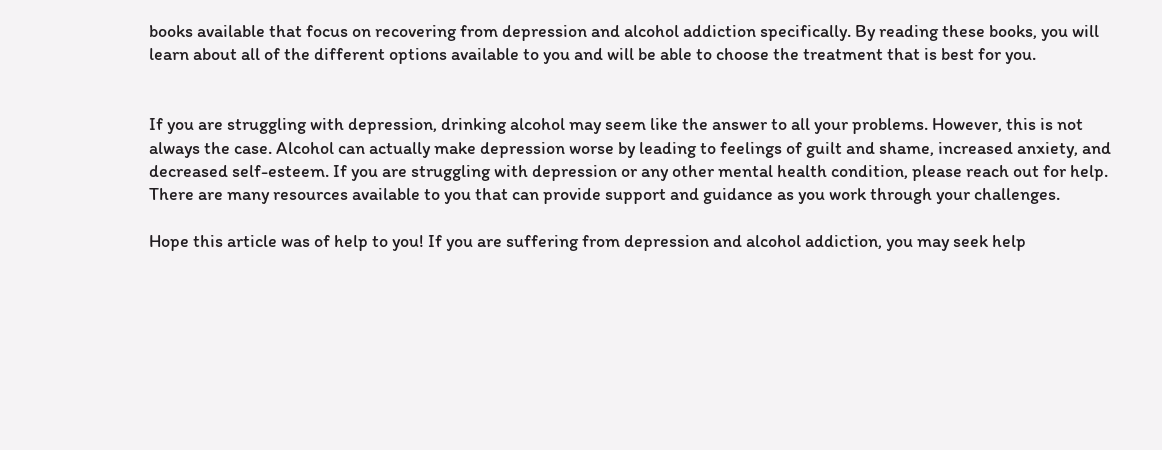books available that focus on recovering from depression and alcohol addiction specifically. By reading these books, you will learn about all of the different options available to you and will be able to choose the treatment that is best for you.


If you are struggling with depression, drinking alcohol may seem like the answer to all your problems. However, this is not always the case. Alcohol can actually make depression worse by leading to feelings of guilt and shame, increased anxiety, and decreased self-esteem. If you are struggling with depression or any other mental health condition, please reach out for help. There are many resources available to you that can provide support and guidance as you work through your challenges.

Hope this article was of help to you! If you are suffering from depression and alcohol addiction, you may seek help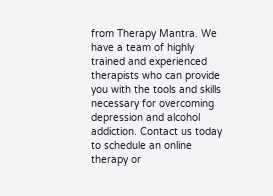from Therapy Mantra. We have a team of highly trained and experienced therapists who can provide you with the tools and skills necessary for overcoming depression and alcohol addiction. Contact us today to schedule an online therapy or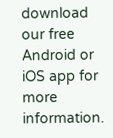download our free Android or iOS app for more information.